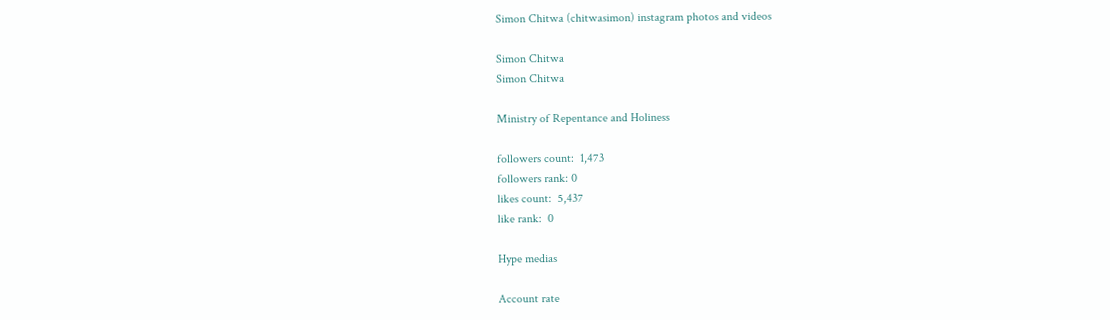Simon Chitwa (chitwasimon) instagram photos and videos

Simon Chitwa
Simon Chitwa

Ministry of Repentance and Holiness

followers count:  1,473
followers rank: 0
likes count:  5,437
like rank:  0

Hype medias

Account rate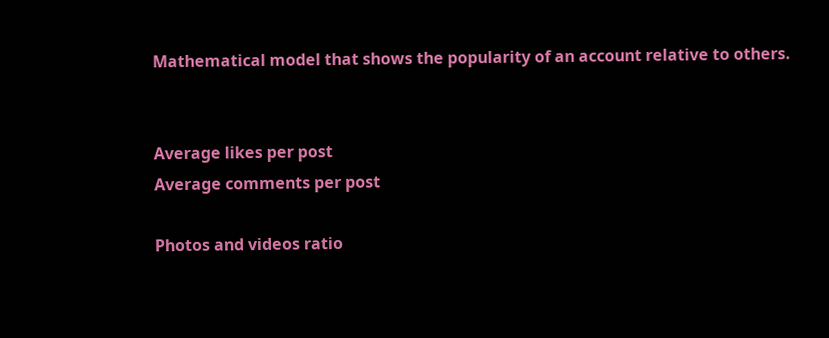Mathematical model that shows the popularity of an account relative to others.


Average likes per post
Average comments per post

Photos and videos ratio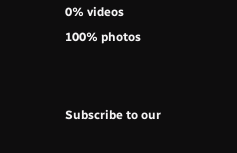0% videos
100% photos


Subscribe to our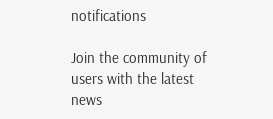notifications

Join the community of users with the latest news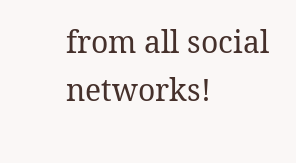from all social networks!